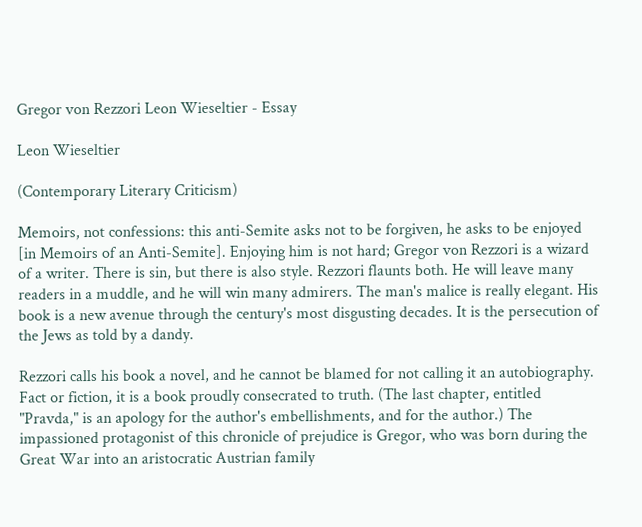Gregor von Rezzori Leon Wieseltier - Essay

Leon Wieseltier

(Contemporary Literary Criticism)

Memoirs, not confessions: this anti-Semite asks not to be forgiven, he asks to be enjoyed [in Memoirs of an Anti-Semite]. Enjoying him is not hard; Gregor von Rezzori is a wizard of a writer. There is sin, but there is also style. Rezzori flaunts both. He will leave many readers in a muddle, and he will win many admirers. The man's malice is really elegant. His book is a new avenue through the century's most disgusting decades. It is the persecution of the Jews as told by a dandy.

Rezzori calls his book a novel, and he cannot be blamed for not calling it an autobiography. Fact or fiction, it is a book proudly consecrated to truth. (The last chapter, entitled "Pravda," is an apology for the author's embellishments, and for the author.) The impassioned protagonist of this chronicle of prejudice is Gregor, who was born during the Great War into an aristocratic Austrian family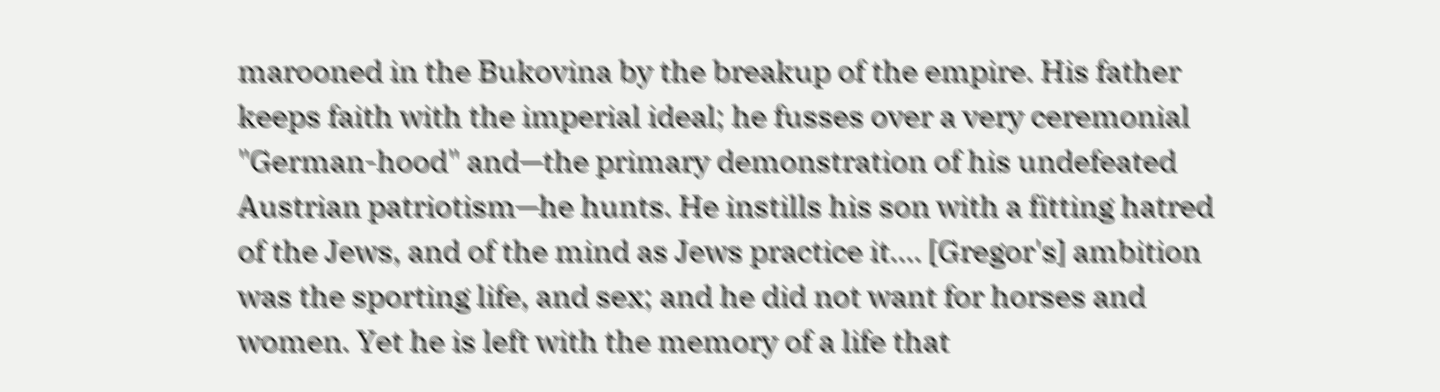marooned in the Bukovina by the breakup of the empire. His father keeps faith with the imperial ideal; he fusses over a very ceremonial "German-hood" and—the primary demonstration of his undefeated Austrian patriotism—he hunts. He instills his son with a fitting hatred of the Jews, and of the mind as Jews practice it…. [Gregor's] ambition was the sporting life, and sex; and he did not want for horses and women. Yet he is left with the memory of a life that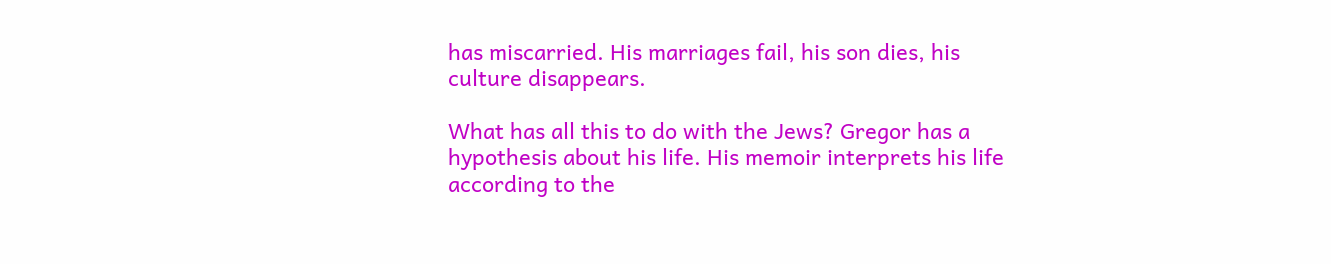has miscarried. His marriages fail, his son dies, his culture disappears.

What has all this to do with the Jews? Gregor has a hypothesis about his life. His memoir interprets his life according to the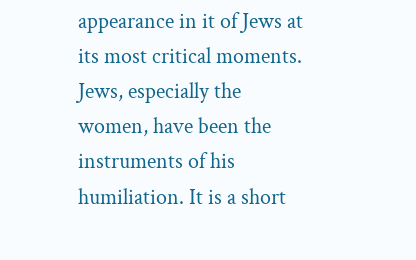appearance in it of Jews at its most critical moments. Jews, especially the women, have been the instruments of his humiliation. It is a short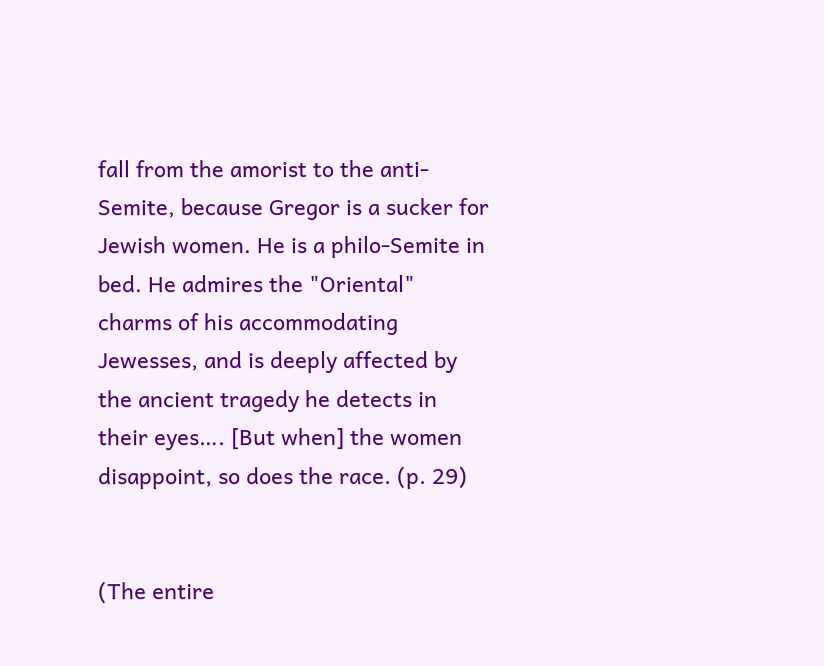fall from the amorist to the anti-Semite, because Gregor is a sucker for Jewish women. He is a philo-Semite in bed. He admires the "Oriental" charms of his accommodating Jewesses, and is deeply affected by the ancient tragedy he detects in their eyes…. [But when] the women disappoint, so does the race. (p. 29)


(The entire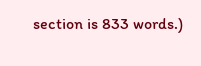section is 833 words.)